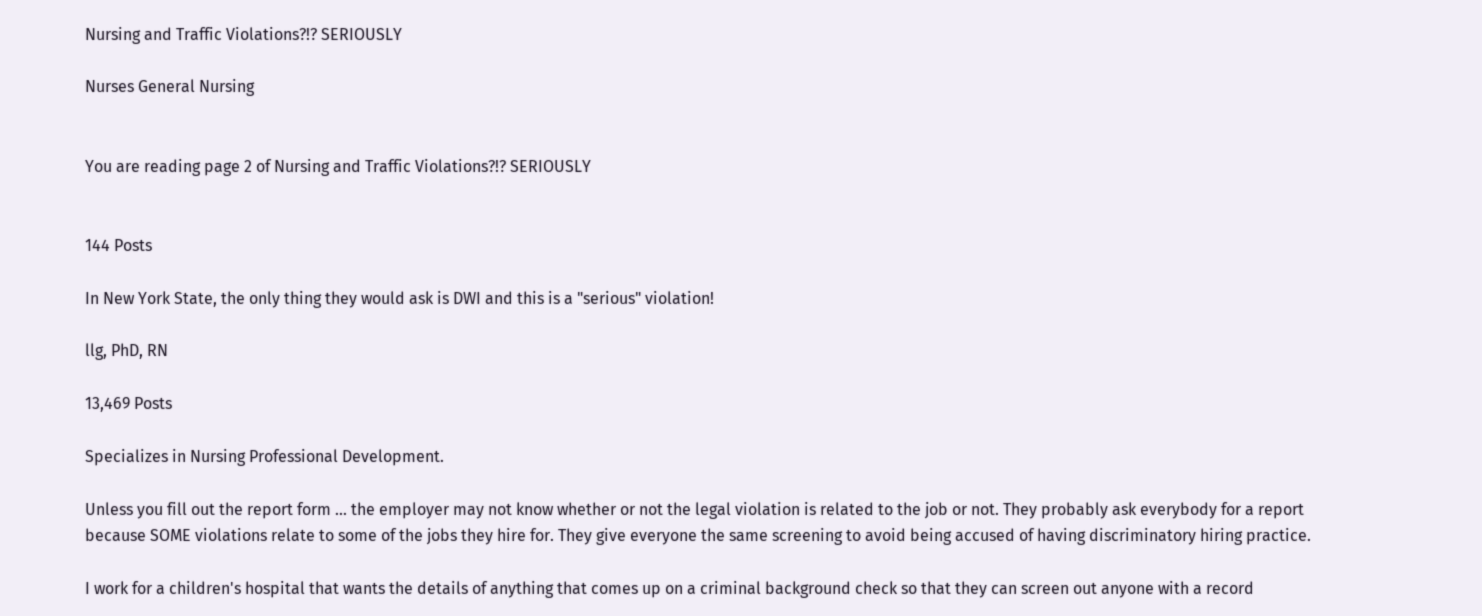Nursing and Traffic Violations?!? SERIOUSLY

Nurses General Nursing


You are reading page 2 of Nursing and Traffic Violations?!? SERIOUSLY


144 Posts

In New York State, the only thing they would ask is DWI and this is a "serious" violation!

llg, PhD, RN

13,469 Posts

Specializes in Nursing Professional Development.

Unless you fill out the report form ... the employer may not know whether or not the legal violation is related to the job or not. They probably ask everybody for a report because SOME violations relate to some of the jobs they hire for. They give everyone the same screening to avoid being accused of having discriminatory hiring practice.

I work for a children's hospital that wants the details of anything that comes up on a criminal background check so that they can screen out anyone with a record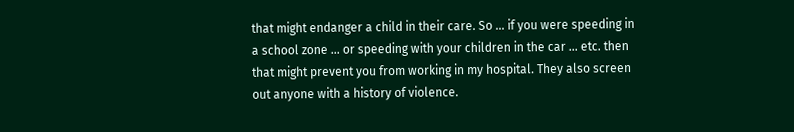that might endanger a child in their care. So ... if you were speeding in a school zone ... or speeding with your children in the car ... etc. then that might prevent you from working in my hospital. They also screen out anyone with a history of violence.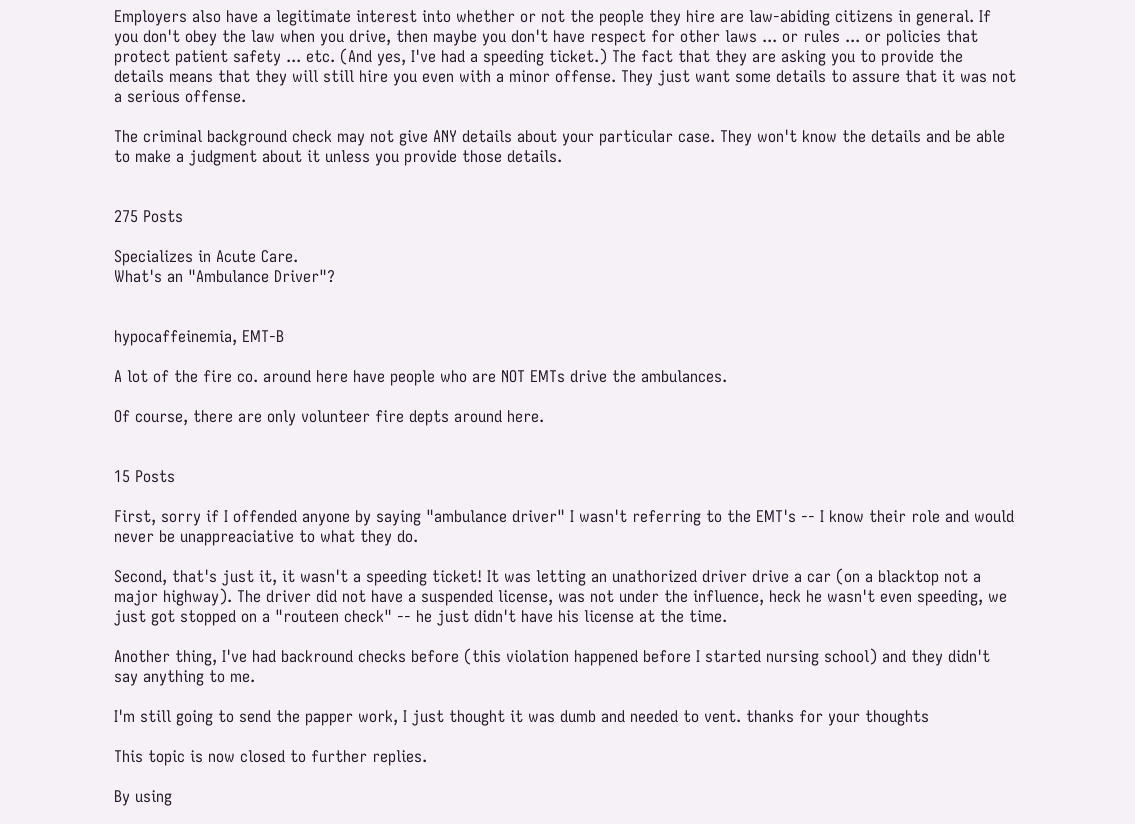Employers also have a legitimate interest into whether or not the people they hire are law-abiding citizens in general. If you don't obey the law when you drive, then maybe you don't have respect for other laws ... or rules ... or policies that protect patient safety ... etc. (And yes, I've had a speeding ticket.) The fact that they are asking you to provide the details means that they will still hire you even with a minor offense. They just want some details to assure that it was not a serious offense.

The criminal background check may not give ANY details about your particular case. They won't know the details and be able to make a judgment about it unless you provide those details.


275 Posts

Specializes in Acute Care.
What's an "Ambulance Driver"?


hypocaffeinemia, EMT-B

A lot of the fire co. around here have people who are NOT EMTs drive the ambulances.

Of course, there are only volunteer fire depts around here.


15 Posts

First, sorry if I offended anyone by saying "ambulance driver" I wasn't referring to the EMT's -- I know their role and would never be unappreaciative to what they do.

Second, that's just it, it wasn't a speeding ticket! It was letting an unathorized driver drive a car (on a blacktop not a major highway). The driver did not have a suspended license, was not under the influence, heck he wasn't even speeding, we just got stopped on a "routeen check" -- he just didn't have his license at the time.

Another thing, I've had backround checks before (this violation happened before I started nursing school) and they didn't say anything to me.

I'm still going to send the papper work, I just thought it was dumb and needed to vent. thanks for your thoughts

This topic is now closed to further replies.

By using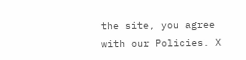the site, you agree with our Policies. X